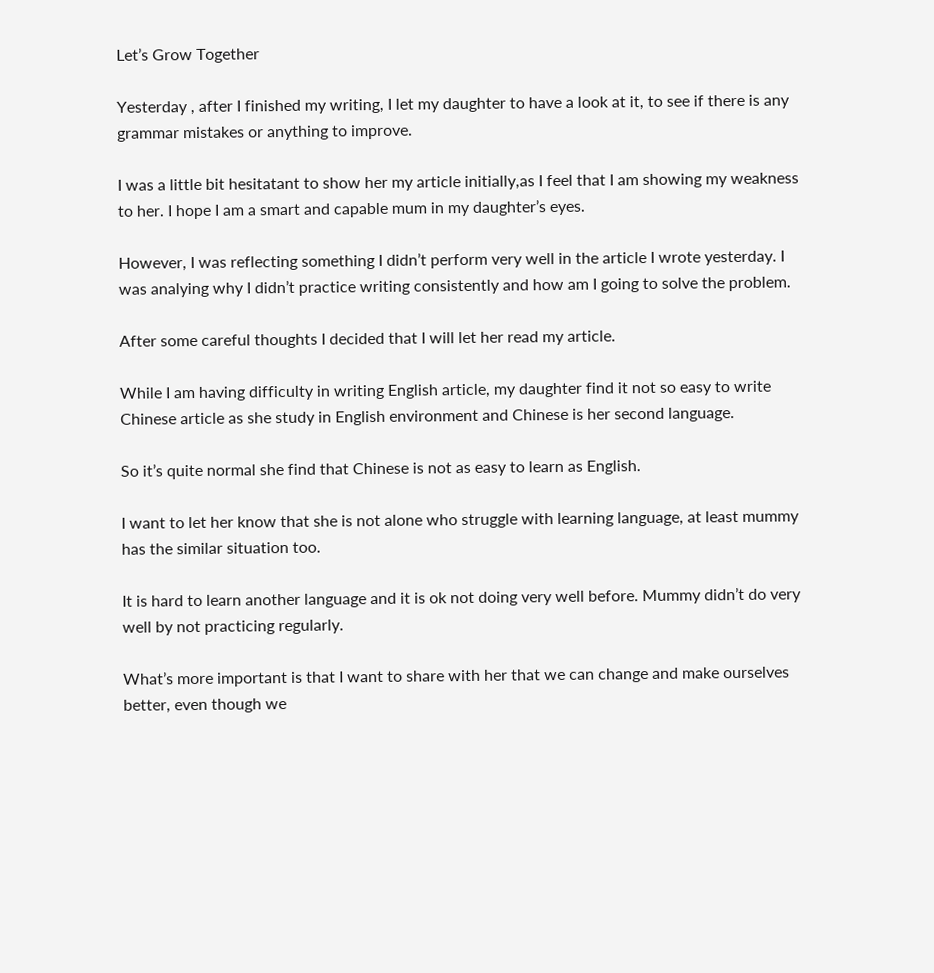Let’s Grow Together

Yesterday , after I finished my writing, I let my daughter to have a look at it, to see if there is any grammar mistakes or anything to improve.

I was a little bit hesitatant to show her my article initially,as I feel that I am showing my weakness to her. I hope I am a smart and capable mum in my daughter’s eyes.

However, I was reflecting something I didn’t perform very well in the article I wrote yesterday. I was analying why I didn’t practice writing consistently and how am I going to solve the problem.

After some careful thoughts I decided that I will let her read my article.

While I am having difficulty in writing English article, my daughter find it not so easy to write Chinese article as she study in English environment and Chinese is her second language.

So it’s quite normal she find that Chinese is not as easy to learn as English.

I want to let her know that she is not alone who struggle with learning language, at least mummy has the similar situation too.

It is hard to learn another language and it is ok not doing very well before. Mummy didn’t do very well by not practicing regularly.

What’s more important is that I want to share with her that we can change and make ourselves better, even though we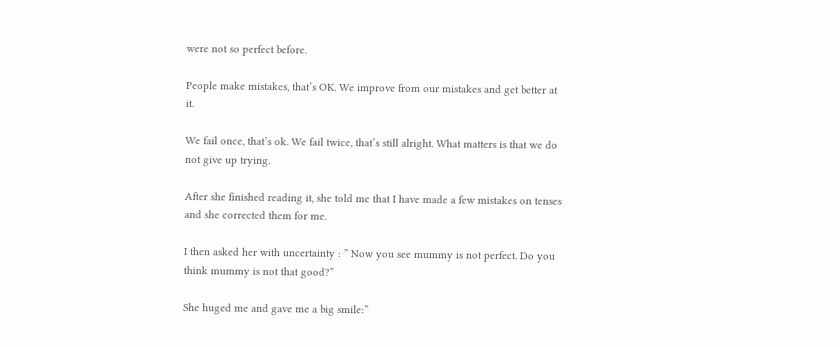were not so perfect before.

People make mistakes, that’s OK. We improve from our mistakes and get better at it.

We fail once, that’s ok. We fail twice, that’s still alright. What matters is that we do not give up trying.

After she finished reading it, she told me that I have made a few mistakes on tenses and she corrected them for me.

I then asked her with uncertainty : ” Now you see mummy is not perfect. Do you think mummy is not that good?”

She huged me and gave me a big smile:”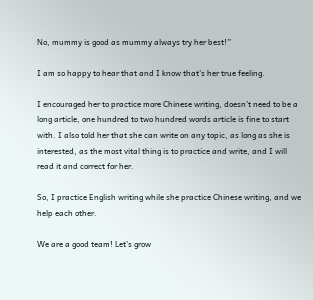No, mummy is good as mummy always try her best!”

I am so happy to hear that and I know that’s her true feeling.

I encouraged her to practice more Chinese writing, doesn’t need to be a long article, one hundred to two hundred words article is fine to start with. I also told her that she can write on any topic, as long as she is interested, as the most vital thing is to practice and write, and I will read it and correct for her.

So, I practice English writing while she practice Chinese writing, and we help each other.

We are a good team! Let’s grow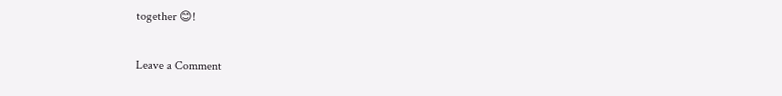together 😊!

Leave a Comment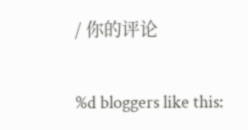/ 你的评论

%d bloggers like this: